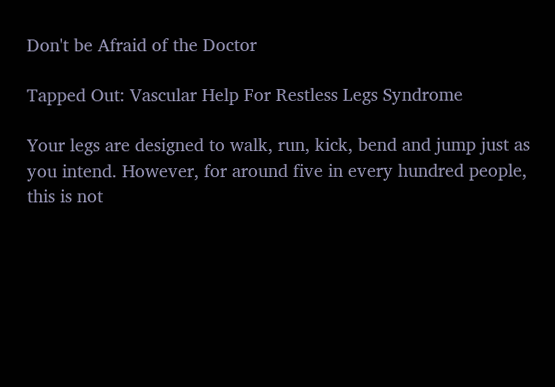Don't be Afraid of the Doctor

Tapped Out: Vascular Help For Restless Legs Syndrome

Your legs are designed to walk, run, kick, bend and jump just as you intend. However, for around five in every hundred people, this is not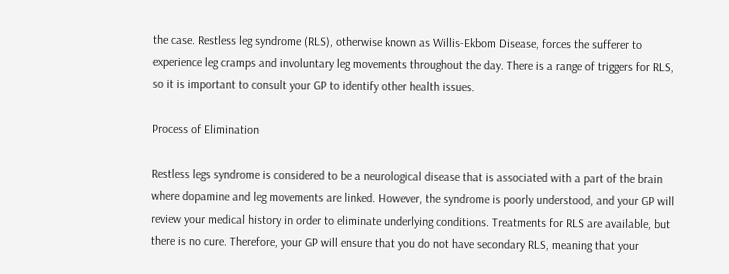the case. Restless leg syndrome (RLS), otherwise known as Willis-Ekbom Disease, forces the sufferer to experience leg cramps and involuntary leg movements throughout the day. There is a range of triggers for RLS, so it is important to consult your GP to identify other health issues.

Process of Elimination

Restless legs syndrome is considered to be a neurological disease that is associated with a part of the brain where dopamine and leg movements are linked. However, the syndrome is poorly understood, and your GP will review your medical history in order to eliminate underlying conditions. Treatments for RLS are available, but there is no cure. Therefore, your GP will ensure that you do not have secondary RLS, meaning that your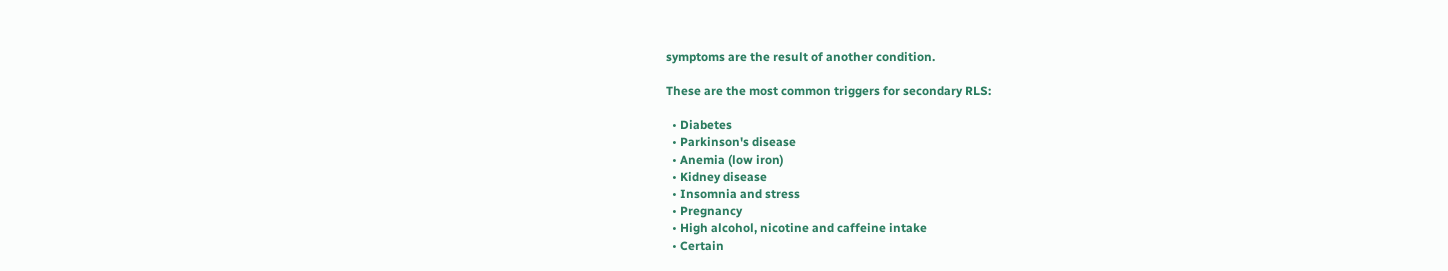symptoms are the result of another condition.

These are the most common triggers for secondary RLS:

  • Diabetes
  • Parkinson's disease
  • Anemia (low iron)
  • Kidney disease
  • Insomnia and stress
  • Pregnancy
  • High alcohol, nicotine and caffeine intake
  • Certain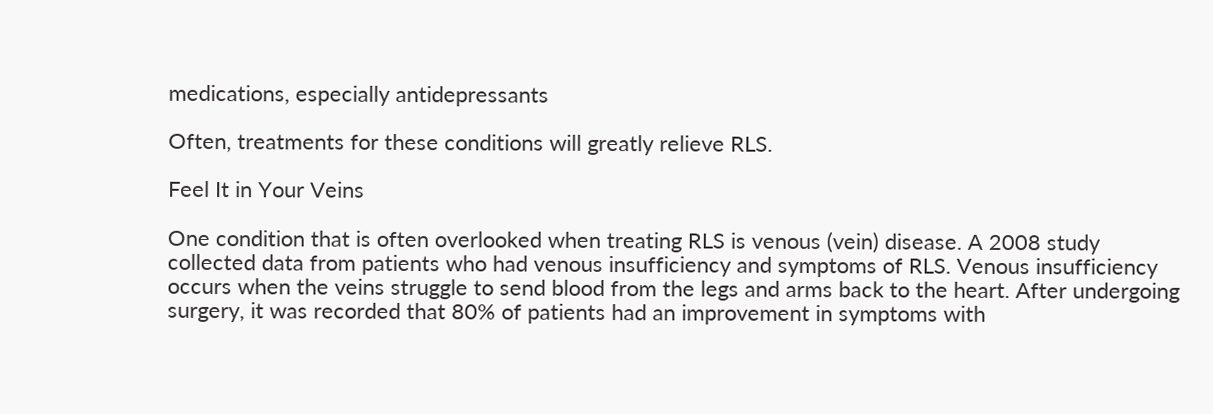medications, especially antidepressants

Often, treatments for these conditions will greatly relieve RLS.

Feel It in Your Veins

One condition that is often overlooked when treating RLS is venous (vein) disease. A 2008 study collected data from patients who had venous insufficiency and symptoms of RLS. Venous insufficiency occurs when the veins struggle to send blood from the legs and arms back to the heart. After undergoing surgery, it was recorded that 80% of patients had an improvement in symptoms with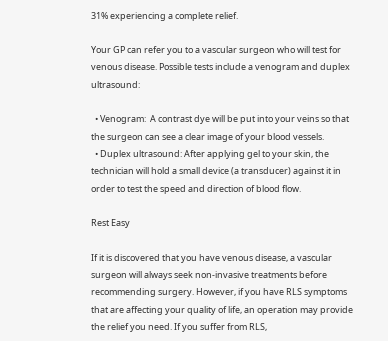31% experiencing a complete relief.

Your GP can refer you to a vascular surgeon who will test for venous disease. Possible tests include a venogram and duplex ultrasound:

  • Venogram:  A contrast dye will be put into your veins so that the surgeon can see a clear image of your blood vessels.
  • Duplex ultrasound: After applying gel to your skin, the technician will hold a small device (a transducer) against it in order to test the speed and direction of blood flow.

Rest Easy

If it is discovered that you have venous disease, a vascular surgeon will always seek non-invasive treatments before recommending surgery. However, if you have RLS symptoms that are affecting your quality of life, an operation may provide the relief you need. If you suffer from RLS,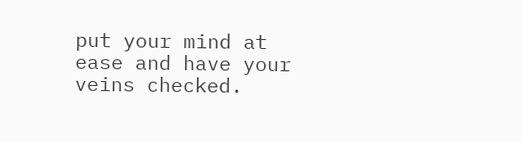put your mind at ease and have your veins checked.